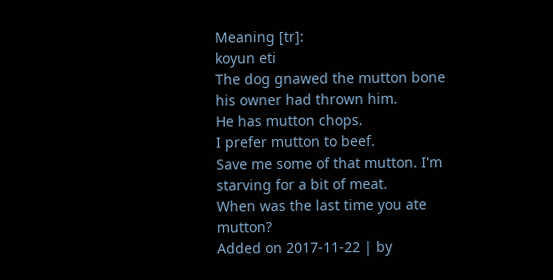Meaning [tr]:
koyun eti
The dog gnawed the mutton bone his owner had thrown him.
He has mutton chops.
I prefer mutton to beef.
Save me some of that mutton. I'm starving for a bit of meat.
When was the last time you ate mutton?
Added on 2017-11-22 | by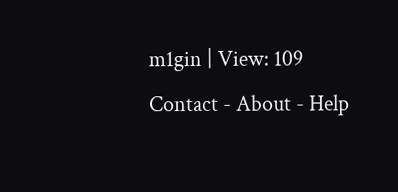m1gin | View: 109
Contact - About - Help